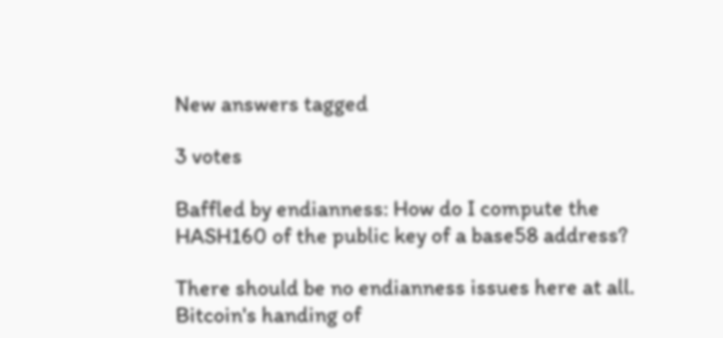New answers tagged

3 votes

Baffled by endianness: How do I compute the HASH160 of the public key of a base58 address?

There should be no endianness issues here at all. Bitcoin's handing of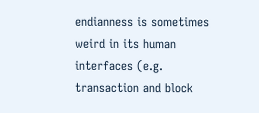endianness is sometimes weird in its human interfaces (e.g. transaction and block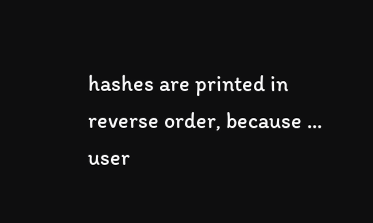hashes are printed in reverse order, because ...
user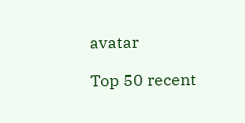avatar

Top 50 recent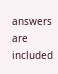answers are included